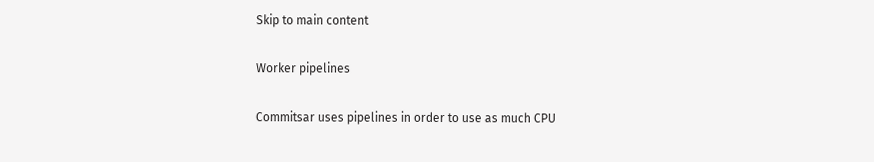Skip to main content

Worker pipelines

Commitsar uses pipelines in order to use as much CPU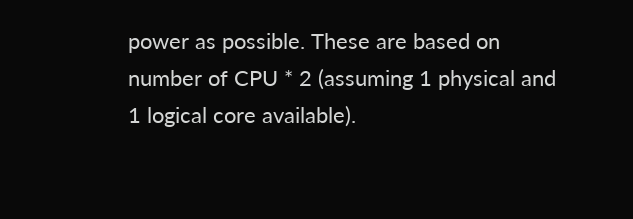power as possible. These are based on number of CPU * 2 (assuming 1 physical and 1 logical core available).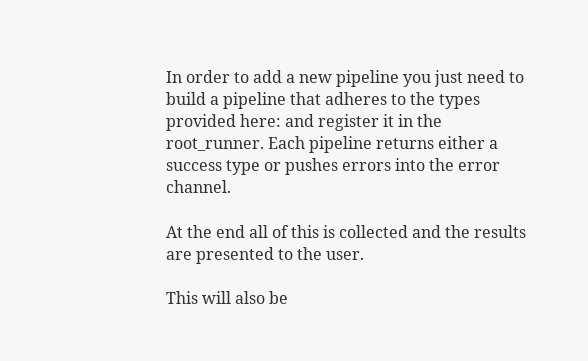In order to add a new pipeline you just need to build a pipeline that adheres to the types provided here: and register it in the root_runner. Each pipeline returns either a success type or pushes errors into the error channel.

At the end all of this is collected and the results are presented to the user.

This will also be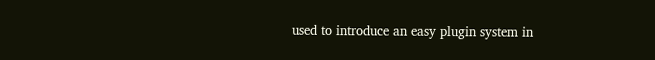used to introduce an easy plugin system in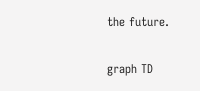the future.

graph TD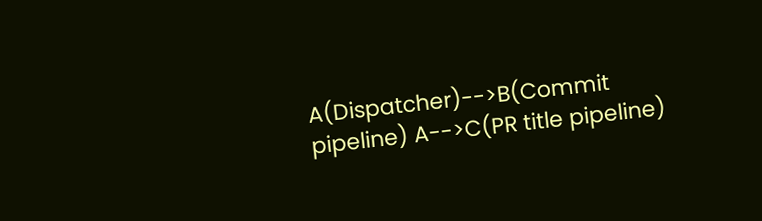A(Dispatcher)-->B(Commit pipeline) A-->C(PR title pipeline)